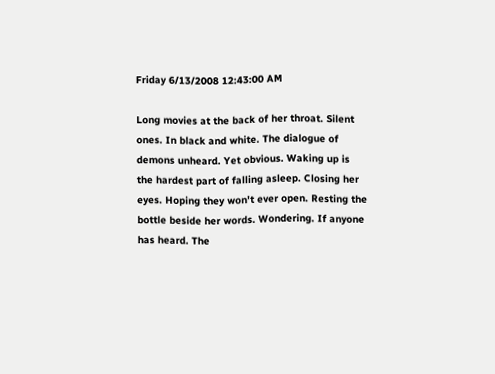Friday 6/13/2008 12:43:00 AM

Long movies at the back of her throat. Silent ones. In black and white. The dialogue of demons unheard. Yet obvious. Waking up is the hardest part of falling asleep. Closing her eyes. Hoping they won't ever open. Resting the bottle beside her words. Wondering. If anyone has heard. The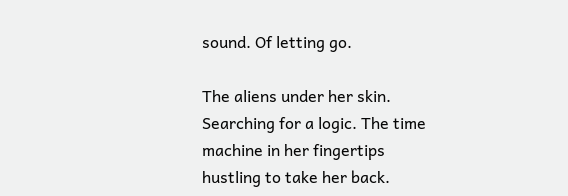sound. Of letting go.

The aliens under her skin. Searching for a logic. The time machine in her fingertips hustling to take her back.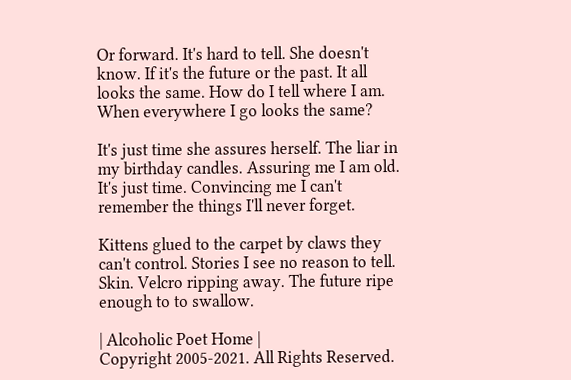Or forward. It's hard to tell. She doesn't know. If it's the future or the past. It all looks the same. How do I tell where I am. When everywhere I go looks the same?

It's just time she assures herself. The liar in my birthday candles. Assuring me I am old. It's just time. Convincing me I can't remember the things I'll never forget.

Kittens glued to the carpet by claws they can't control. Stories I see no reason to tell. Skin. Velcro ripping away. The future ripe enough to to swallow.

| Alcoholic Poet Home |
Copyright 2005-2021. All Rights Reserved.